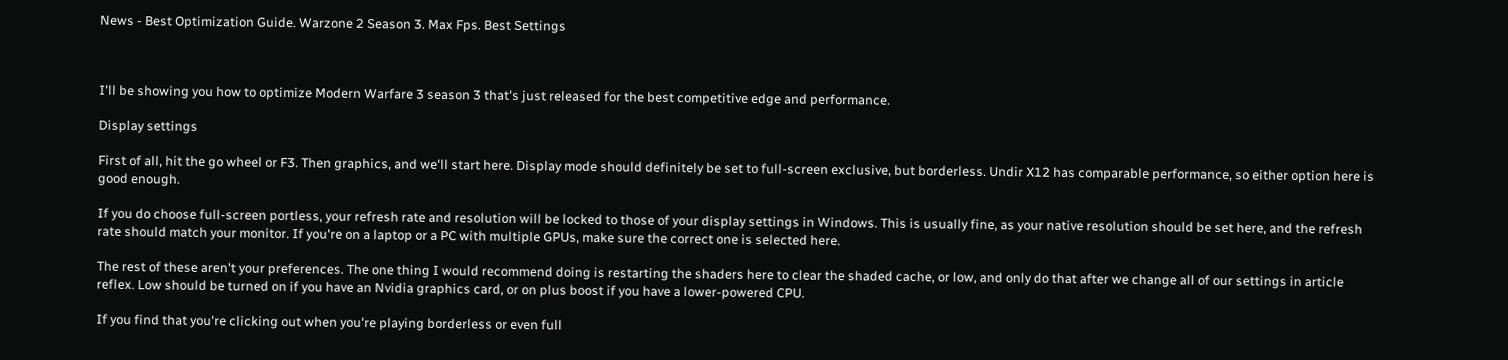News - Best Optimization Guide. Warzone 2 Season 3. Max Fps. Best Settings



I'll be showing you how to optimize Modern Warfare 3 season 3 that's just released for the best competitive edge and performance.

Display settings

First of all, hit the go wheel or F3. Then graphics, and we'll start here. Display mode should definitely be set to full-screen exclusive, but borderless. Undir X12 has comparable performance, so either option here is good enough.

If you do choose full-screen portless, your refresh rate and resolution will be locked to those of your display settings in Windows. This is usually fine, as your native resolution should be set here, and the refresh rate should match your monitor. If you're on a laptop or a PC with multiple GPUs, make sure the correct one is selected here.

The rest of these aren't your preferences. The one thing I would recommend doing is restarting the shaders here to clear the shaded cache, or low, and only do that after we change all of our settings in article reflex. Low should be turned on if you have an Nvidia graphics card, or on plus boost if you have a lower-powered CPU.

If you find that you're clicking out when you're playing borderless or even full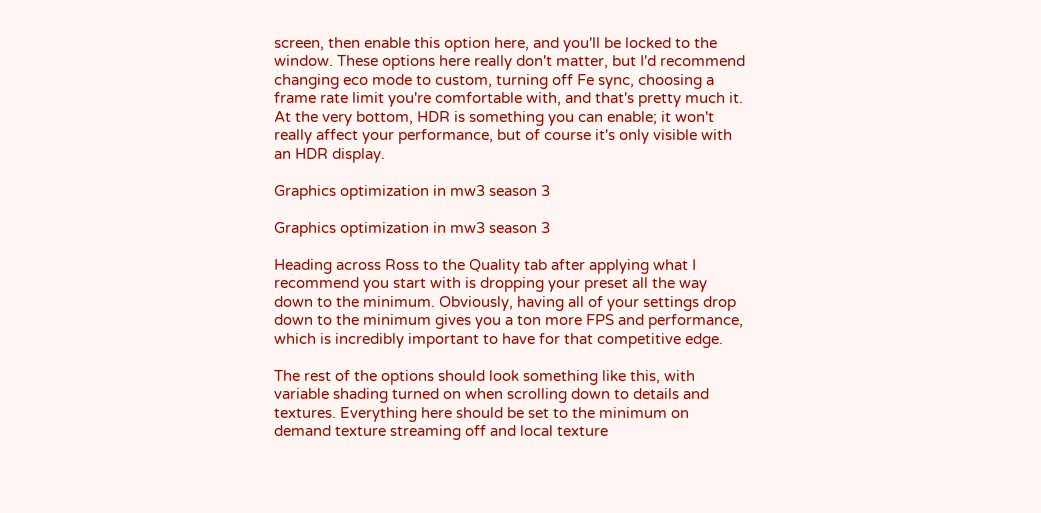screen, then enable this option here, and you'll be locked to the window. These options here really don't matter, but I'd recommend changing eco mode to custom, turning off Fe sync, choosing a frame rate limit you're comfortable with, and that's pretty much it. At the very bottom, HDR is something you can enable; it won't really affect your performance, but of course it's only visible with an HDR display.

Graphics optimization in mw3 season 3

Graphics optimization in mw3 season 3

Heading across Ross to the Quality tab after applying what I recommend you start with is dropping your preset all the way down to the minimum. Obviously, having all of your settings drop down to the minimum gives you a ton more FPS and performance, which is incredibly important to have for that competitive edge.

The rest of the options should look something like this, with variable shading turned on when scrolling down to details and textures. Everything here should be set to the minimum on demand texture streaming off and local texture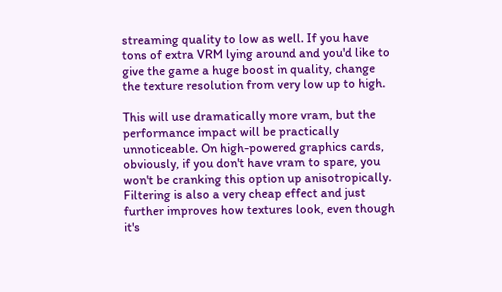streaming quality to low as well. If you have tons of extra VRM lying around and you'd like to give the game a huge boost in quality, change the texture resolution from very low up to high.

This will use dramatically more vram, but the performance impact will be practically unnoticeable. On high-powered graphics cards, obviously, if you don't have vram to spare, you won't be cranking this option up anisotropically. Filtering is also a very cheap effect and just further improves how textures look, even though it's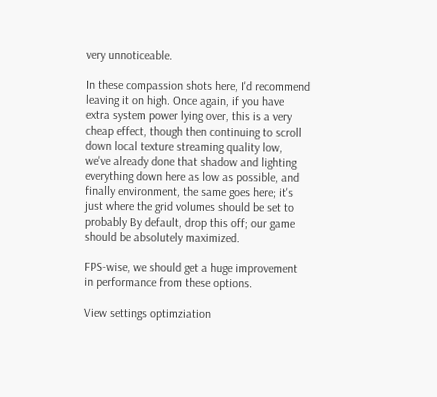very unnoticeable.

In these compassion shots here, I'd recommend leaving it on high. Once again, if you have extra system power lying over, this is a very cheap effect, though then continuing to scroll down local texture streaming quality low, we've already done that shadow and lighting everything down here as low as possible, and finally environment, the same goes here; it's just where the grid volumes should be set to probably By default, drop this off; our game should be absolutely maximized.

FPS-wise, we should get a huge improvement in performance from these options.

View settings optimziation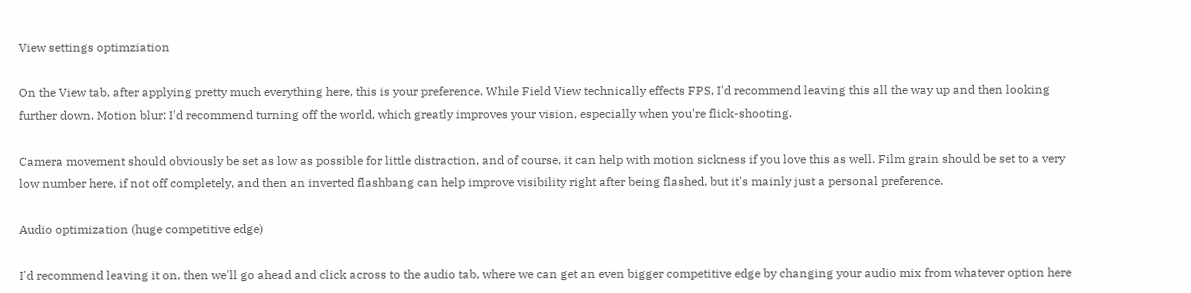View settings optimziation

On the View tab, after applying pretty much everything here, this is your preference. While Field View technically effects FPS, I'd recommend leaving this all the way up and then looking further down. Motion blur: I'd recommend turning off the world, which greatly improves your vision, especially when you're flick-shooting.

Camera movement should obviously be set as low as possible for little distraction, and of course, it can help with motion sickness if you love this as well. Film grain should be set to a very low number here, if not off completely, and then an inverted flashbang can help improve visibility right after being flashed, but it's mainly just a personal preference.

Audio optimization (huge competitive edge)

I'd recommend leaving it on, then we'll go ahead and click across to the audio tab, where we can get an even bigger competitive edge by changing your audio mix from whatever option here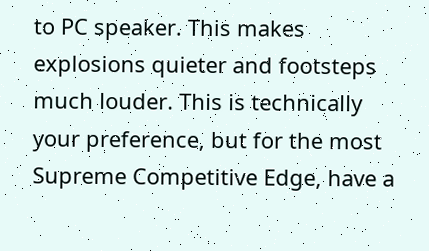to PC speaker. This makes explosions quieter and footsteps much louder. This is technically your preference, but for the most Supreme Competitive Edge, have a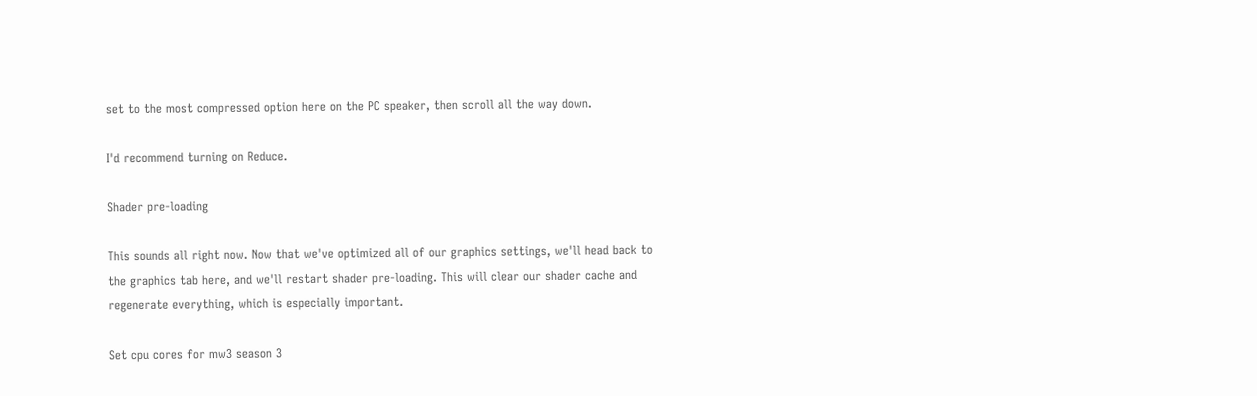set to the most compressed option here on the PC speaker, then scroll all the way down.

I'd recommend turning on Reduce.

Shader pre-loading

This sounds all right now. Now that we've optimized all of our graphics settings, we'll head back to the graphics tab here, and we'll restart shader pre-loading. This will clear our shader cache and regenerate everything, which is especially important.

Set cpu cores for mw3 season 3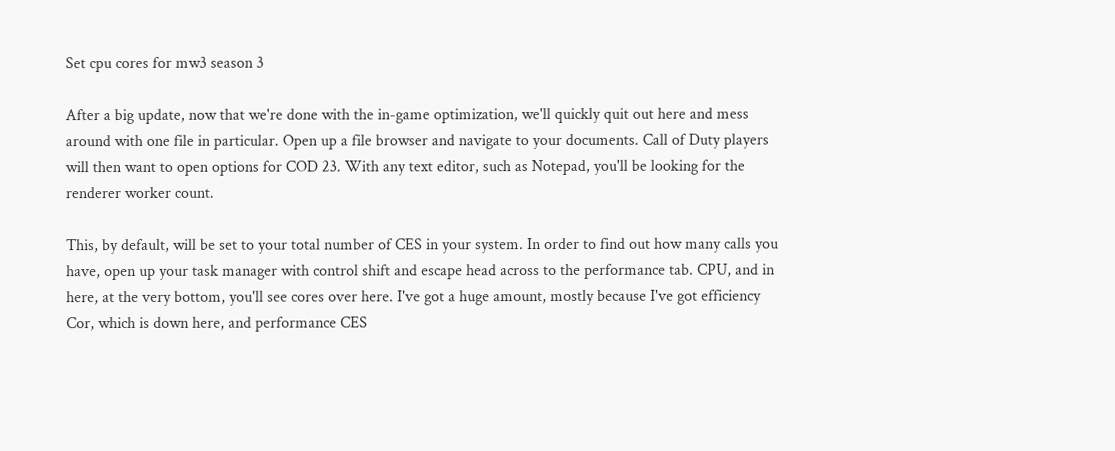Set cpu cores for mw3 season 3

After a big update, now that we're done with the in-game optimization, we'll quickly quit out here and mess around with one file in particular. Open up a file browser and navigate to your documents. Call of Duty players will then want to open options for COD 23. With any text editor, such as Notepad, you'll be looking for the renderer worker count.

This, by default, will be set to your total number of CES in your system. In order to find out how many calls you have, open up your task manager with control shift and escape head across to the performance tab. CPU, and in here, at the very bottom, you'll see cores over here. I've got a huge amount, mostly because I've got efficiency Cor, which is down here, and performance CES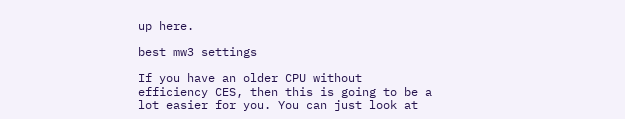up here.

best mw3 settings

If you have an older CPU without efficiency CES, then this is going to be a lot easier for you. You can just look at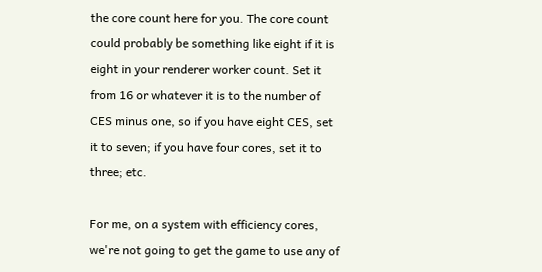the core count here for you. The core count could probably be something like eight if it is eight in your renderer worker count. Set it from 16 or whatever it is to the number of CES minus one, so if you have eight CES, set it to seven; if you have four cores, set it to three; etc.

For me, on a system with efficiency cores, we're not going to get the game to use any of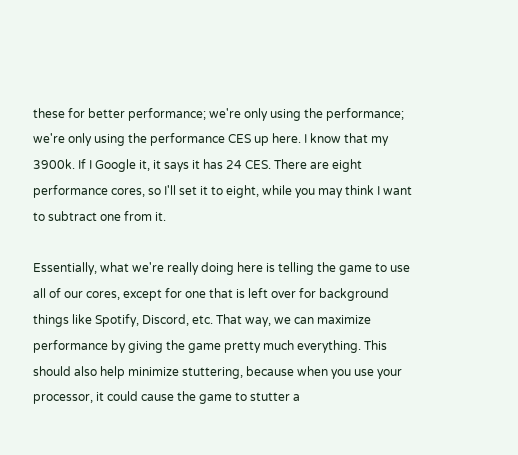these for better performance; we're only using the performance; we're only using the performance CES up here. I know that my 3900k. If I Google it, it says it has 24 CES. There are eight performance cores, so I'll set it to eight, while you may think I want to subtract one from it.

Essentially, what we're really doing here is telling the game to use all of our cores, except for one that is left over for background things like Spotify, Discord, etc. That way, we can maximize performance by giving the game pretty much everything. This should also help minimize stuttering, because when you use your processor, it could cause the game to stutter a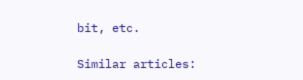bit, etc.

Similar articles: